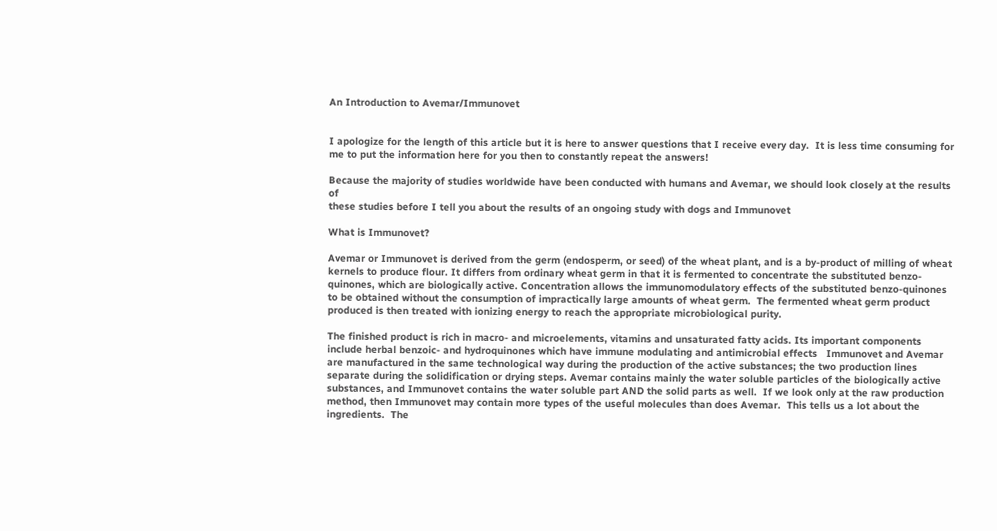An Introduction to Avemar/Immunovet


I apologize for the length of this article but it is here to answer questions that I receive every day.  It is less time consuming for me to put the information here for you then to constantly repeat the answers!

Because the majority of studies worldwide have been conducted with humans and Avemar, we should look closely at the results of
these studies before I tell you about the results of an ongoing study with dogs and Immunovet

What is Immunovet?

Avemar or Immunovet is derived from the germ (endosperm, or seed) of the wheat plant, and is a by-product of milling of wheat kernels to produce flour. It differs from ordinary wheat germ in that it is fermented to concentrate the substituted benzo-quinones, which are biologically active. Concentration allows the immunomodulatory effects of the substituted benzo-quinones to be obtained without the consumption of impractically large amounts of wheat germ.  The fermented wheat germ product produced is then treated with ionizing energy to reach the appropriate microbiological purity.

The finished product is rich in macro- and microelements, vitamins and unsaturated fatty acids. Its important components include herbal benzoic- and hydroquinones which have immune modulating and antimicrobial effects   Immunovet and Avemar are manufactured in the same technological way during the production of the active substances; the two production lines separate during the solidification or drying steps. Avemar contains mainly the water soluble particles of the biologically active substances, and Immunovet contains the water soluble part AND the solid parts as well.  If we look only at the raw production method, then Immunovet may contain more types of the useful molecules than does Avemar.  This tells us a lot about the ingredients.  The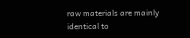raw materials are mainly identical to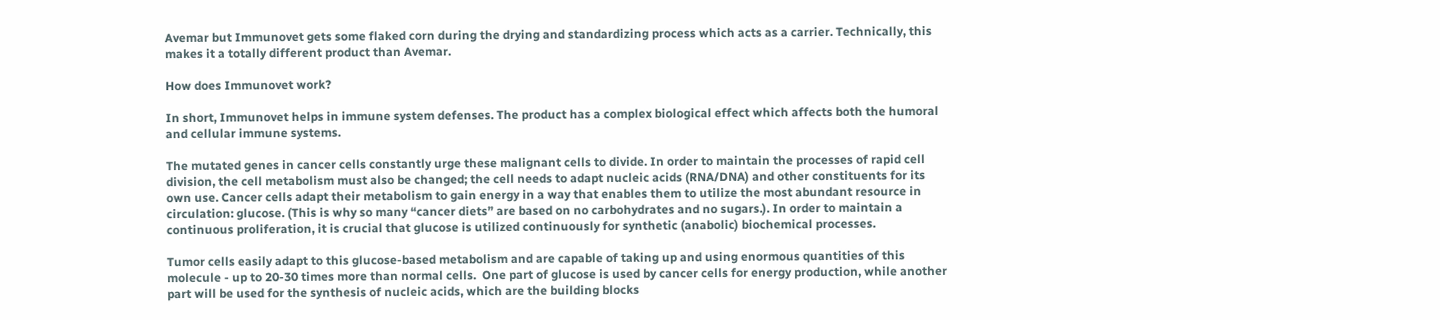Avemar but Immunovet gets some flaked corn during the drying and standardizing process which acts as a carrier. Technically, this makes it a totally different product than Avemar.

How does Immunovet work?

In short, Immunovet helps in immune system defenses. The product has a complex biological effect which affects both the humoral and cellular immune systems.

The mutated genes in cancer cells constantly urge these malignant cells to divide. In order to maintain the processes of rapid cell division, the cell metabolism must also be changed; the cell needs to adapt nucleic acids (RNA/DNA) and other constituents for its own use. Cancer cells adapt their metabolism to gain energy in a way that enables them to utilize the most abundant resource in circulation: glucose. (This is why so many “cancer diets” are based on no carbohydrates and no sugars.). In order to maintain a continuous proliferation, it is crucial that glucose is utilized continuously for synthetic (anabolic) biochemical processes.

Tumor cells easily adapt to this glucose-based metabolism and are capable of taking up and using enormous quantities of this molecule - up to 20-30 times more than normal cells.  One part of glucose is used by cancer cells for energy production, while another part will be used for the synthesis of nucleic acids, which are the building blocks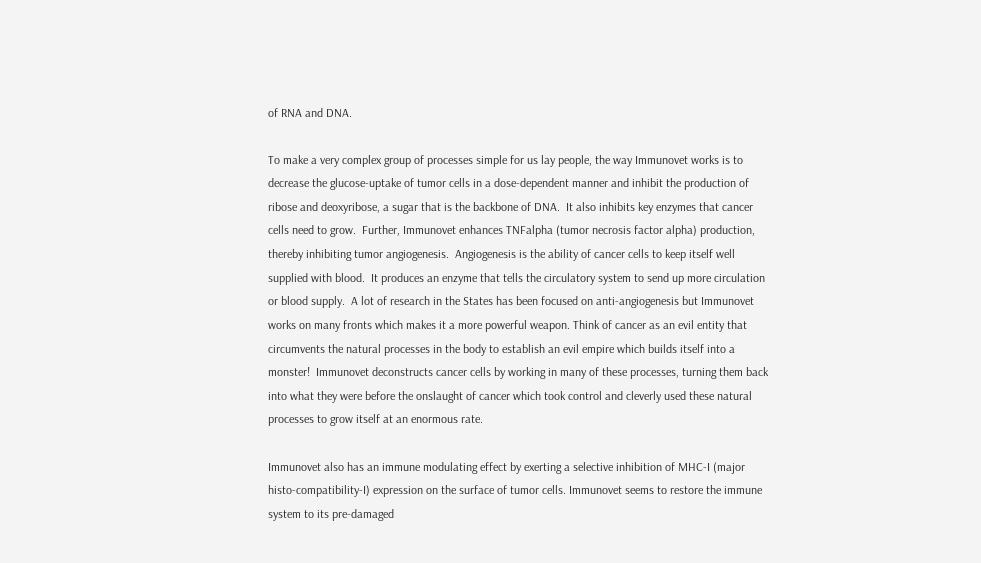of RNA and DNA.

To make a very complex group of processes simple for us lay people, the way Immunovet works is to decrease the glucose-uptake of tumor cells in a dose-dependent manner and inhibit the production of ribose and deoxyribose, a sugar that is the backbone of DNA.  It also inhibits key enzymes that cancer cells need to grow.  Further, Immunovet enhances TNFalpha (tumor necrosis factor alpha) production, thereby inhibiting tumor angiogenesis.  Angiogenesis is the ability of cancer cells to keep itself well supplied with blood.  It produces an enzyme that tells the circulatory system to send up more circulation or blood supply.  A lot of research in the States has been focused on anti-angiogenesis but Immunovet works on many fronts which makes it a more powerful weapon. Think of cancer as an evil entity that circumvents the natural processes in the body to establish an evil empire which builds itself into a monster!  Immunovet deconstructs cancer cells by working in many of these processes, turning them back into what they were before the onslaught of cancer which took control and cleverly used these natural processes to grow itself at an enormous rate.

Immunovet also has an immune modulating effect by exerting a selective inhibition of MHC-I (major histo-compatibility-I) expression on the surface of tumor cells. Immunovet seems to restore the immune system to its pre-damaged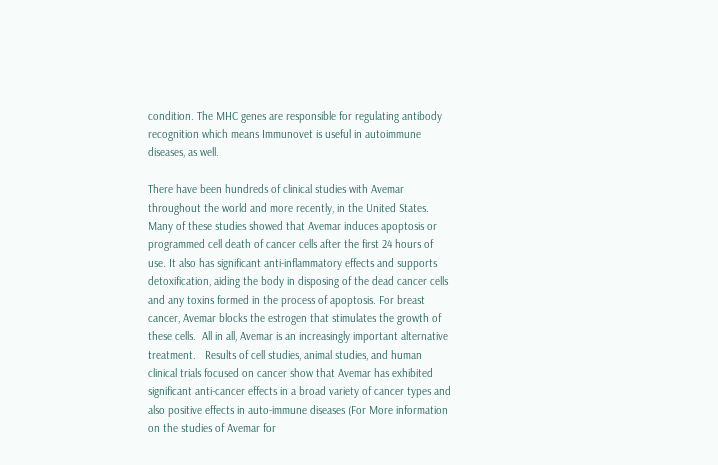condition. The MHC genes are responsible for regulating antibody recognition which means Immunovet is useful in autoimmune diseases, as well.

There have been hundreds of clinical studies with Avemar throughout the world and more recently, in the United States. Many of these studies showed that Avemar induces apoptosis or programmed cell death of cancer cells after the first 24 hours of use. It also has significant anti-inflammatory effects and supports detoxification, aiding the body in disposing of the dead cancer cells and any toxins formed in the process of apoptosis. For breast cancer, Avemar blocks the estrogen that stimulates the growth of these cells.  All in all, Avemar is an increasingly important alternative treatment.   Results of cell studies, animal studies, and human clinical trials focused on cancer show that Avemar has exhibited significant anti-cancer effects in a broad variety of cancer types and also positive effects in auto-immune diseases (For More information on the studies of Avemar for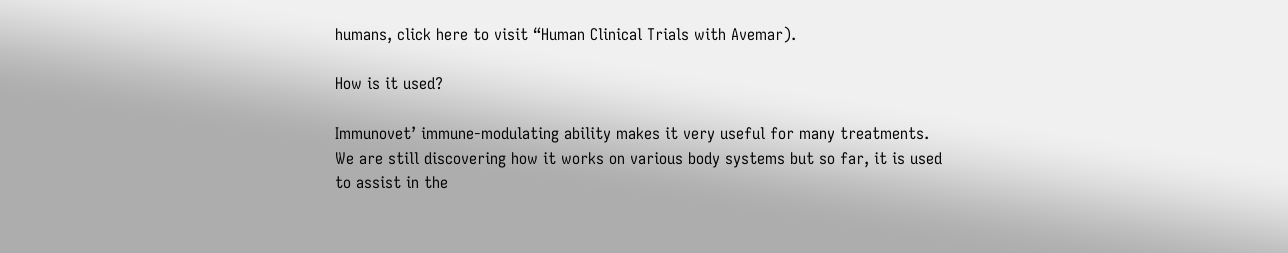humans, click here to visit “Human Clinical Trials with Avemar).

How is it used?

Immunovet’ immune-modulating ability makes it very useful for many treatments.  We are still discovering how it works on various body systems but so far, it is used to assist in the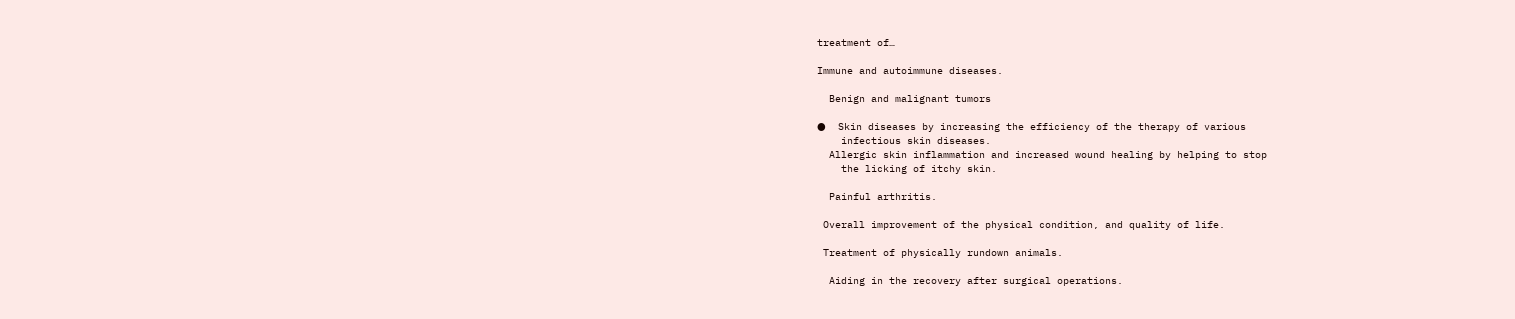treatment of…

Immune and autoimmune diseases.

  Benign and malignant tumors

●  Skin diseases by increasing the efficiency of the therapy of various
    infectious skin diseases.
  Allergic skin inflammation and increased wound healing by helping to stop
    the licking of itchy skin.

  Painful arthritis.

 Overall improvement of the physical condition, and quality of life.

 Treatment of physically rundown animals.

  Aiding in the recovery after surgical operations.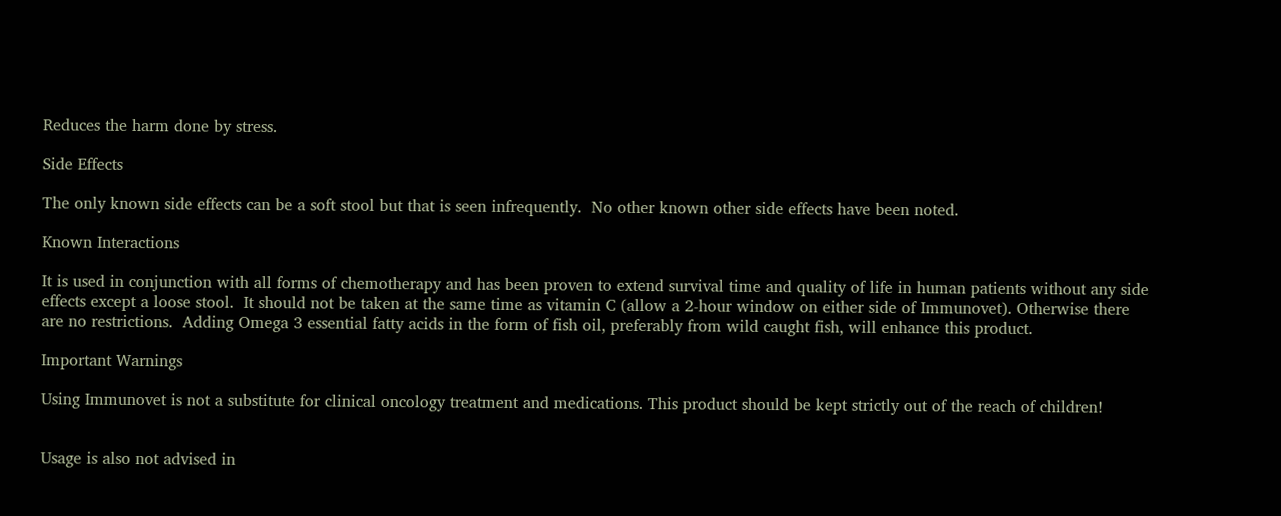Reduces the harm done by stress.

Side Effects

The only known side effects can be a soft stool but that is seen infrequently.  No other known other side effects have been noted.

Known Interactions

It is used in conjunction with all forms of chemotherapy and has been proven to extend survival time and quality of life in human patients without any side effects except a loose stool.  It should not be taken at the same time as vitamin C (allow a 2-hour window on either side of Immunovet). Otherwise there are no restrictions.  Adding Omega 3 essential fatty acids in the form of fish oil, preferably from wild caught fish, will enhance this product.

Important Warnings

Using Immunovet is not a substitute for clinical oncology treatment and medications. This product should be kept strictly out of the reach of children!


Usage is also not advised in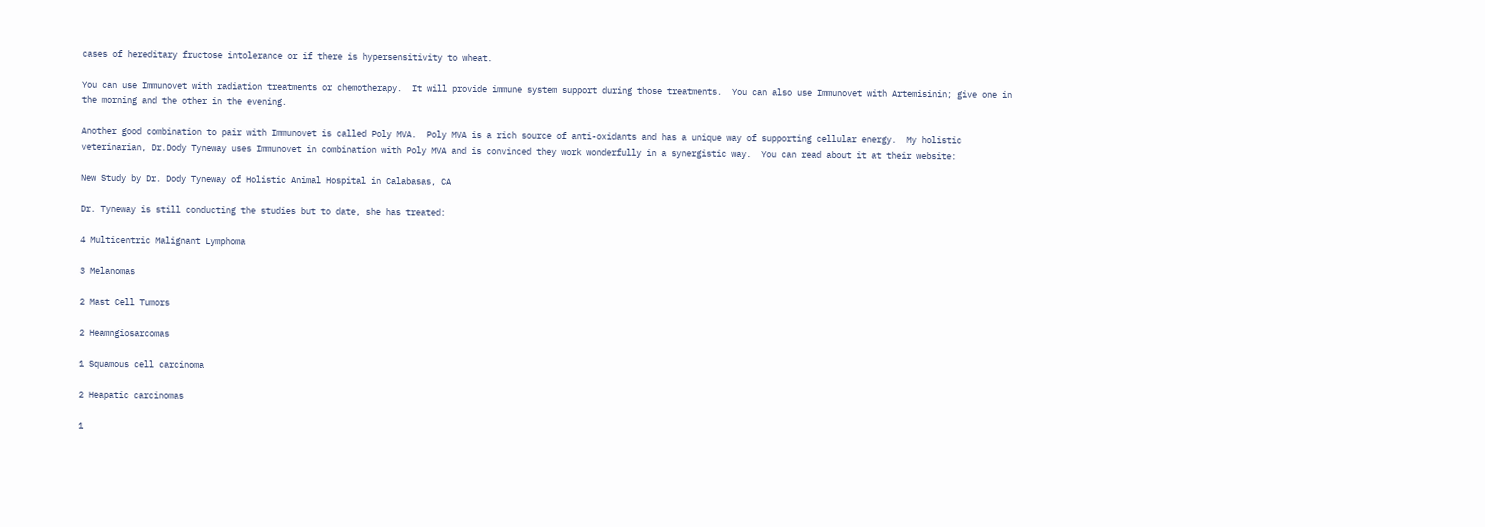cases of hereditary fructose intolerance or if there is hypersensitivity to wheat.

You can use Immunovet with radiation treatments or chemotherapy.  It will provide immune system support during those treatments.  You can also use Immunovet with Artemisinin; give one in the morning and the other in the evening.

Another good combination to pair with Immunovet is called Poly MVA.  Poly MVA is a rich source of anti-oxidants and has a unique way of supporting cellular energy.  My holistic veterinarian, Dr.Dody Tyneway uses Immunovet in combination with Poly MVA and is convinced they work wonderfully in a synergistic way.  You can read about it at their website:

New Study by Dr. Dody Tyneway of Holistic Animal Hospital in Calabasas, CA

Dr. Tyneway is still conducting the studies but to date, she has treated:

4 Multicentric Malignant Lymphoma

3 Melanomas

2 Mast Cell Tumors

2 Heamngiosarcomas

1 Squamous cell carcinoma

2 Heapatic carcinomas

1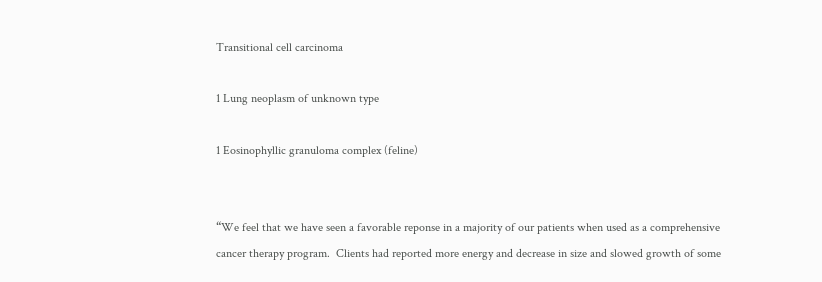Transitional cell carcinoma

1 Lung neoplasm of unknown type

1 Eosinophyllic granuloma complex (feline)


“We feel that we have seen a favorable reponse in a majority of our patients when used as a comprehensive cancer therapy program.  Clients had reported more energy and decrease in size and slowed growth of some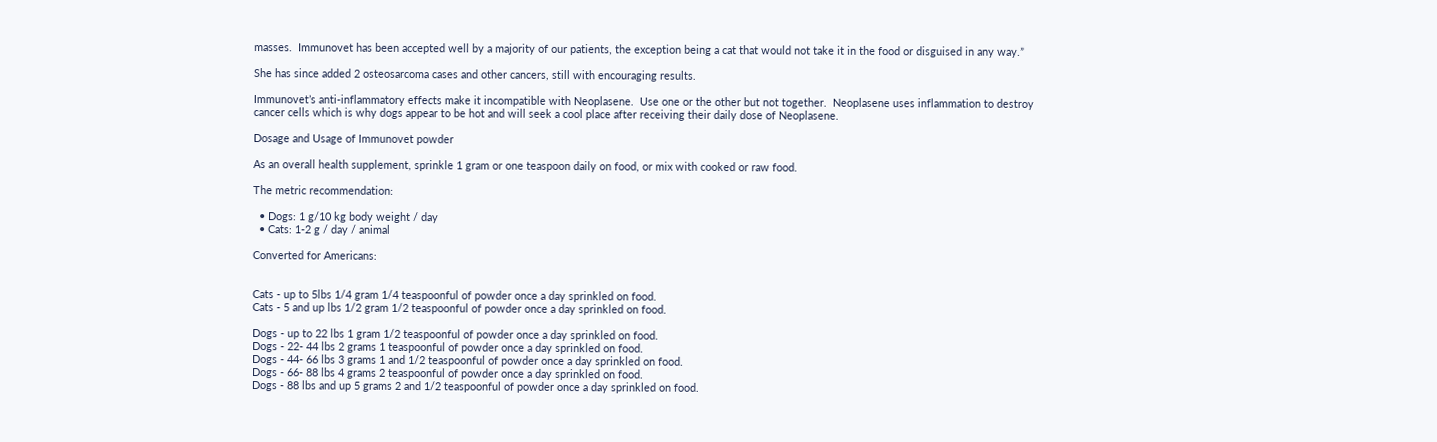masses.  Immunovet has been accepted well by a majority of our patients, the exception being a cat that would not take it in the food or disguised in any way.”

She has since added 2 osteosarcoma cases and other cancers, still with encouraging results.

Immunovet’s anti-inflammatory effects make it incompatible with Neoplasene.  Use one or the other but not together.  Neoplasene uses inflammation to destroy cancer cells which is why dogs appear to be hot and will seek a cool place after receiving their daily dose of Neoplasene.

Dosage and Usage of Immunovet powder

As an overall health supplement, sprinkle 1 gram or one teaspoon daily on food, or mix with cooked or raw food.

The metric recommendation:

  • Dogs: 1 g/10 kg body weight / day
  • Cats: 1-2 g / day / animal

Converted for Americans:


Cats - up to 5lbs 1/4 gram 1/4 teaspoonful of powder once a day sprinkled on food.
Cats - 5 and up lbs 1/2 gram 1/2 teaspoonful of powder once a day sprinkled on food.

Dogs - up to 22 lbs 1 gram 1/2 teaspoonful of powder once a day sprinkled on food.
Dogs - 22- 44 lbs 2 grams 1 teaspoonful of powder once a day sprinkled on food.
Dogs - 44- 66 lbs 3 grams 1 and 1/2 teaspoonful of powder once a day sprinkled on food.
Dogs - 66- 88 lbs 4 grams 2 teaspoonful of powder once a day sprinkled on food.
Dogs - 88 lbs and up 5 grams 2 and 1/2 teaspoonful of powder once a day sprinkled on food.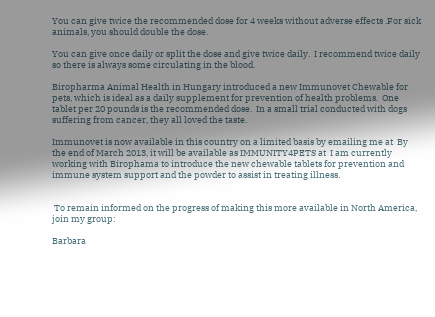You can give twice the recommended dose for 4 weeks without adverse effects .For sick animals, you should double the dose.

You can give once daily or split the dose and give twice daily.  I recommend twice daily so there is always some circulating in the blood.

Biropharma Animal Health in Hungary introduced a new Immunovet Chewable for pets, which is ideal as a daily supplement for prevention of health problems.  One tablet per 20 pounds is the recommended dose.  In a small trial conducted with dogs suffering from cancer, they all loved the taste.

Immunovet is now available in this country on a limited basis by emailing me at  By the end of March 2013, it will be available as IMMUNITY4PETS at  I am currently working with Birophama to introduce the new chewable tablets for prevention and immune system support and the powder to assist in treating illness.


 To remain informed on the progress of making this more available in North America, join my group:

Barbara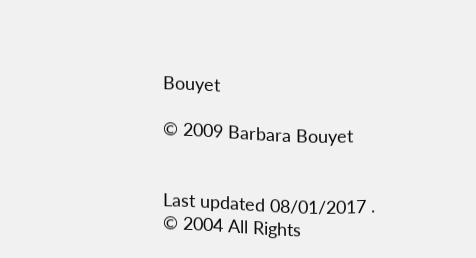Bouyet

© 2009 Barbara Bouyet


Last updated 08/01/2017 .
© 2004 All Rights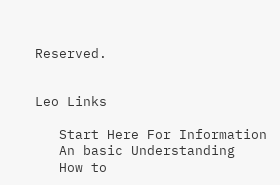Reserved.


Leo Links

   Start Here For Information
   An basic Understanding
   How to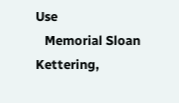Use
   Memorial Sloan Kettering,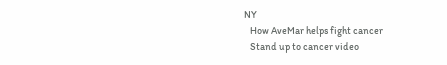NY
   How AveMar helps fight cancer
   Stand up to cancer video